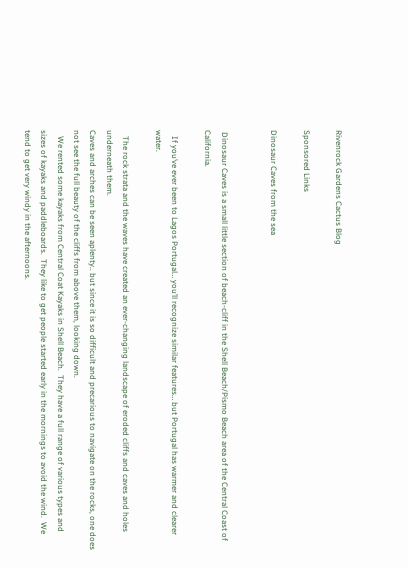Rivenrock Gardens Cactus Blog

Sponsored Links

Dinosaur Caves from the sea


 Dinosaur Caves is a small little section of beach-cliff in the Shell Beach/Pismo Beach area of the Central Coast of California.

   If you’ve ever been to Lagos Portugal… you’ll recognize similar features… but Portugal has warmer and clearer water.

   The rock strata and the waves have created an ever-changing landscape of eroded cliffs and caves and holes underneath them.
Caves and arches can be seen aplenty.. but since it is so difficult and precarious to navigate on the rocks, one does not see the full beauty of the cliffs from above them, looking down.
   We rented some kayaks from Central Coat Kayaks in Shell Beach.  They have a full range of various types and sizes of kayaks and paddleboards.  They like to get people started early in the mornings to avoid the wind.  We tend to get very windy in the afternoons.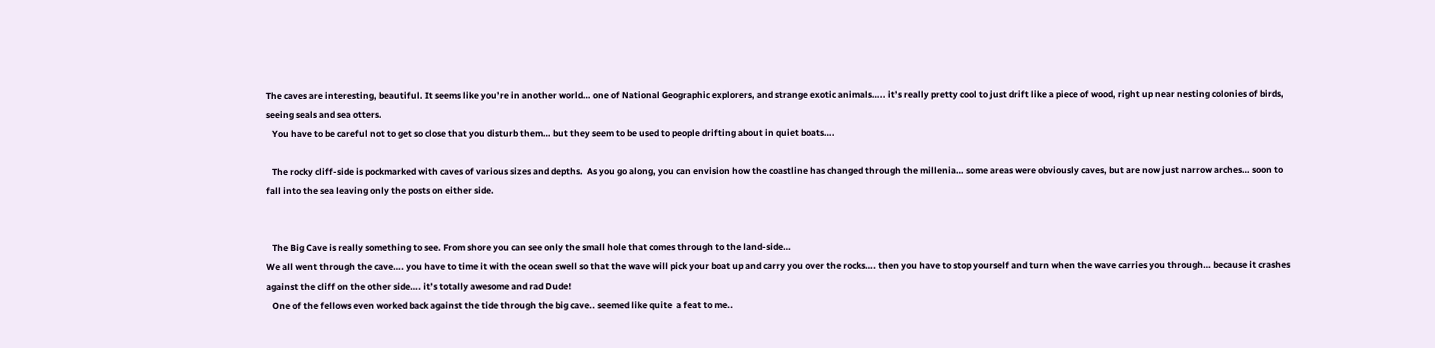The caves are interesting, beautiful. It seems like you’re in another world… one of National Geographic explorers, and strange exotic animals….. it’s really pretty cool to just drift like a piece of wood, right up near nesting colonies of birds, seeing seals and sea otters.
   You have to be careful not to get so close that you disturb them… but they seem to be used to people drifting about in quiet boats….

   The rocky cliff-side is pockmarked with caves of various sizes and depths.  As you go along, you can envision how the coastline has changed through the millenia… some areas were obviously caves, but are now just narrow arches… soon to fall into the sea leaving only the posts on either side.


   The Big Cave is really something to see. From shore you can see only the small hole that comes through to the land-side…
We all went through the cave…. you have to time it with the ocean swell so that the wave will pick your boat up and carry you over the rocks…. then you have to stop yourself and turn when the wave carries you through… because it crashes against the cliff on the other side…. it’s totally awesome and rad Dude!
   One of the fellows even worked back against the tide through the big cave.. seemed like quite  a feat to me..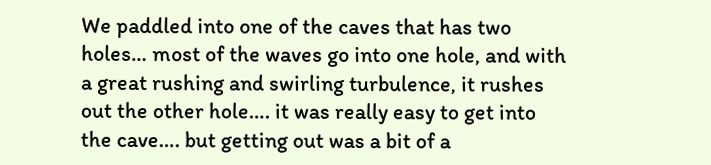We paddled into one of the caves that has two holes… most of the waves go into one hole, and with a great rushing and swirling turbulence, it rushes out the other hole…. it was really easy to get into the cave…. but getting out was a bit of a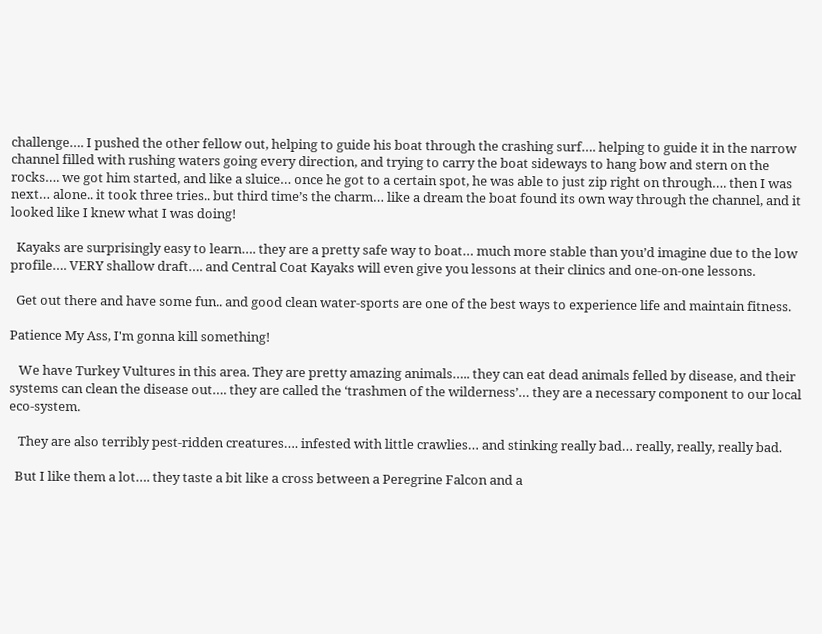challenge…. I pushed the other fellow out, helping to guide his boat through the crashing surf…. helping to guide it in the narrow channel filled with rushing waters going every direction, and trying to carry the boat sideways to hang bow and stern on the rocks…. we got him started, and like a sluice… once he got to a certain spot, he was able to just zip right on through…. then I was next… alone.. it took three tries.. but third time’s the charm… like a dream the boat found its own way through the channel, and it looked like I knew what I was doing!

  Kayaks are surprisingly easy to learn…. they are a pretty safe way to boat… much more stable than you’d imagine due to the low profile…. VERY shallow draft…. and Central Coat Kayaks will even give you lessons at their clinics and one-on-one lessons.

  Get out there and have some fun.. and good clean water-sports are one of the best ways to experience life and maintain fitness.

Patience My Ass, I'm gonna kill something!

   We have Turkey Vultures in this area. They are pretty amazing animals….. they can eat dead animals felled by disease, and their systems can clean the disease out…. they are called the ‘trashmen of the wilderness’… they are a necessary component to our local eco-system.

   They are also terribly pest-ridden creatures…. infested with little crawlies… and stinking really bad… really, really, really bad.

  But I like them a lot…. they taste a bit like a cross between a Peregrine Falcon and a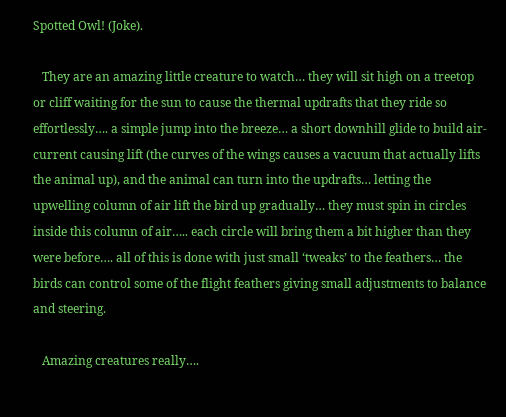Spotted Owl! (Joke).

   They are an amazing little creature to watch… they will sit high on a treetop or cliff waiting for the sun to cause the thermal updrafts that they ride so effortlessly…. a simple jump into the breeze… a short downhill glide to build air-current causing lift (the curves of the wings causes a vacuum that actually lifts the animal up), and the animal can turn into the updrafts… letting the upwelling column of air lift the bird up gradually… they must spin in circles inside this column of air….. each circle will bring them a bit higher than they were before…. all of this is done with just small ‘tweaks’ to the feathers… the birds can control some of the flight feathers giving small adjustments to balance and steering.

   Amazing creatures really….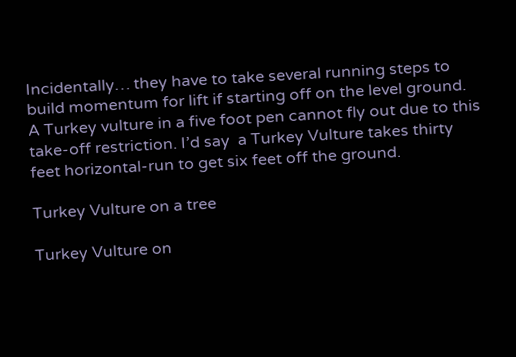Incidentally… they have to take several running steps to build momentum for lift if starting off on the level ground. A Turkey vulture in a five foot pen cannot fly out due to this take-off restriction. I’d say  a Turkey Vulture takes thirty feet horizontal-run to get six feet off the ground.

Turkey Vulture on a tree

Turkey Vulture on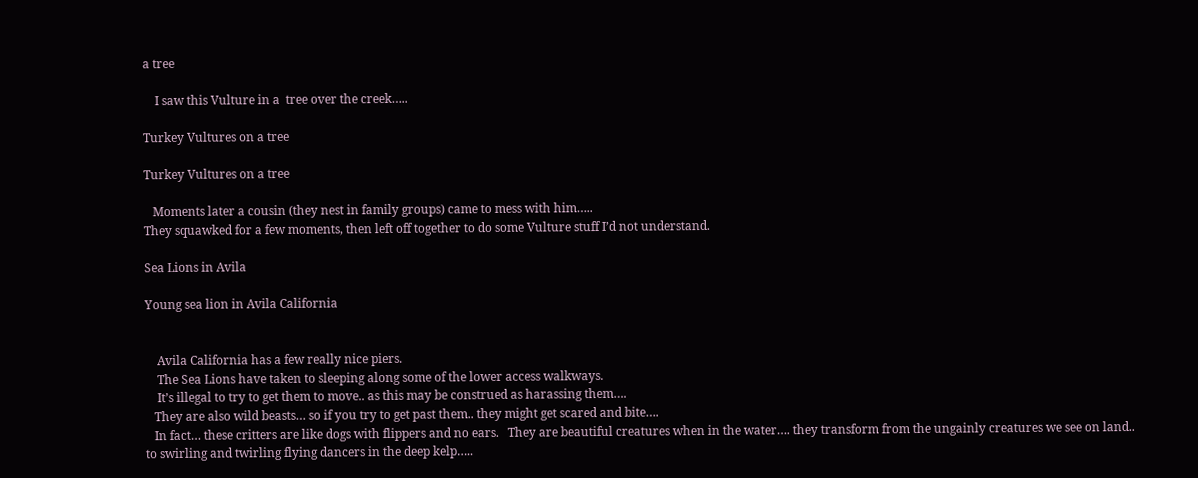a tree

    I saw this Vulture in a  tree over the creek…..

Turkey Vultures on a tree

Turkey Vultures on a tree

   Moments later a cousin (they nest in family groups) came to mess with him…..
They squawked for a few moments, then left off together to do some Vulture stuff I’d not understand.

Sea Lions in Avila

Young sea lion in Avila California


    Avila California has a few really nice piers.
    The Sea Lions have taken to sleeping along some of the lower access walkways.
    It’s illegal to try to get them to move.. as this may be construed as harassing them….
   They are also wild beasts… so if you try to get past them.. they might get scared and bite….
   In fact… these critters are like dogs with flippers and no ears.   They are beautiful creatures when in the water…. they transform from the ungainly creatures we see on land.. to swirling and twirling flying dancers in the deep kelp…..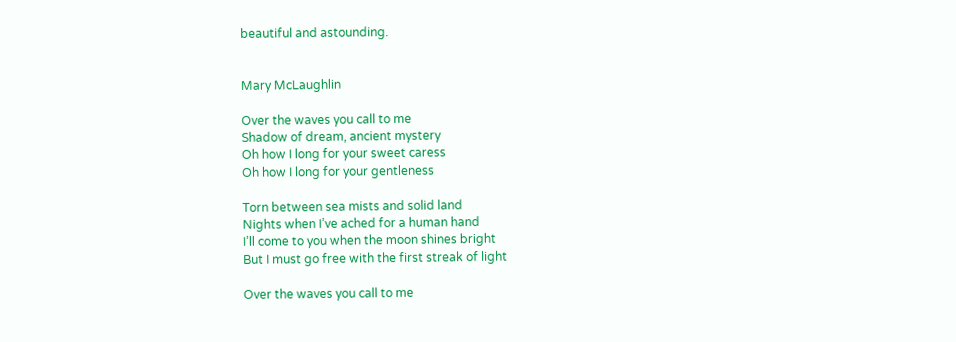beautiful and astounding.


Mary McLaughlin

Over the waves you call to me
Shadow of dream, ancient mystery
Oh how I long for your sweet caress
Oh how I long for your gentleness

Torn between sea mists and solid land
Nights when I’ve ached for a human hand
I’ll come to you when the moon shines bright
But I must go free with the first streak of light

Over the waves you call to me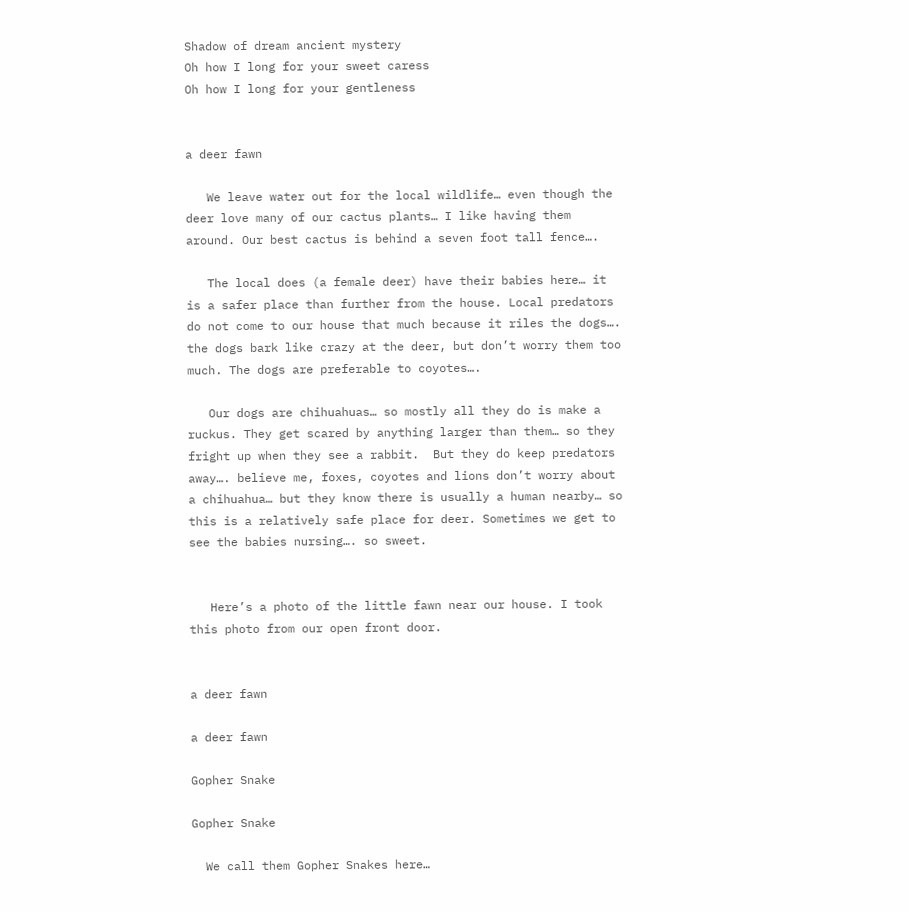Shadow of dream ancient mystery
Oh how I long for your sweet caress
Oh how I long for your gentleness


a deer fawn

   We leave water out for the local wildlife… even though the deer love many of our cactus plants… I like having them around. Our best cactus is behind a seven foot tall fence….

   The local does (a female deer) have their babies here… it is a safer place than further from the house. Local predators do not come to our house that much because it riles the dogs…. the dogs bark like crazy at the deer, but don’t worry them too much. The dogs are preferable to coyotes….

   Our dogs are chihuahuas… so mostly all they do is make a ruckus. They get scared by anything larger than them… so they fright up when they see a rabbit.  But they do keep predators away…. believe me, foxes, coyotes and lions don’t worry about a chihuahua… but they know there is usually a human nearby… so this is a relatively safe place for deer. Sometimes we get to see the babies nursing…. so sweet.


   Here’s a photo of the little fawn near our house. I took this photo from our open front door.


a deer fawn

a deer fawn

Gopher Snake

Gopher Snake

  We call them Gopher Snakes here…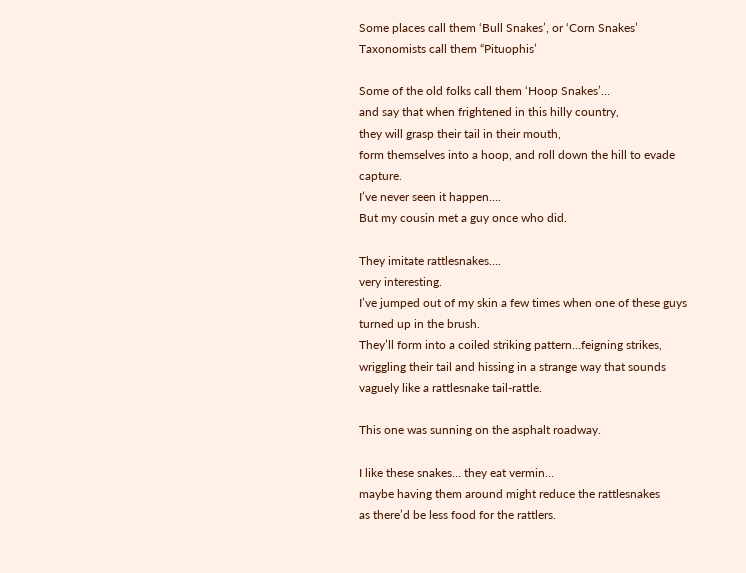Some places call them ‘Bull Snakes’, or ‘Corn Snakes’
Taxonomists call them “Pituophis’

Some of the old folks call them ‘Hoop Snakes’…
and say that when frightened in this hilly country,
they will grasp their tail in their mouth,
form themselves into a hoop, and roll down the hill to evade capture.
I’ve never seen it happen….
But my cousin met a guy once who did.

They imitate rattlesnakes….
very interesting.
I’ve jumped out of my skin a few times when one of these guys turned up in the brush.
They’ll form into a coiled striking pattern…feigning strikes,
wriggling their tail and hissing in a strange way that sounds vaguely like a rattlesnake tail-rattle.

This one was sunning on the asphalt roadway.

I like these snakes… they eat vermin…
maybe having them around might reduce the rattlesnakes
as there’d be less food for the rattlers.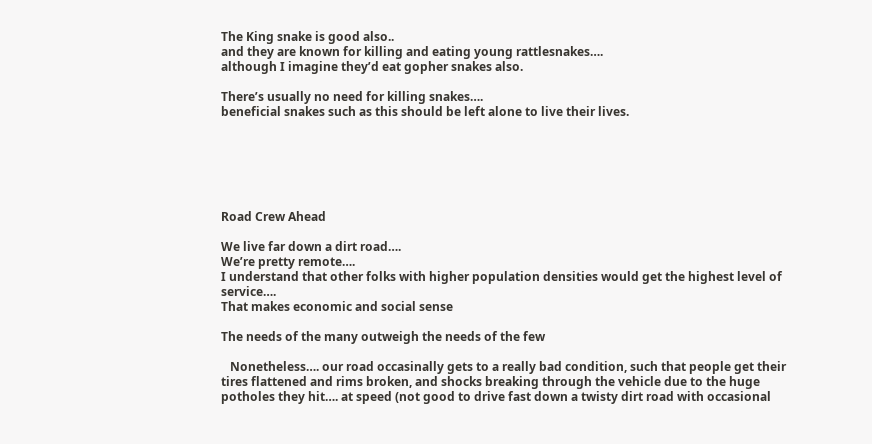The King snake is good also..
and they are known for killing and eating young rattlesnakes….
although I imagine they’d eat gopher snakes also.

There’s usually no need for killing snakes….
beneficial snakes such as this should be left alone to live their lives.






Road Crew Ahead

We live far down a dirt road….
We’re pretty remote….
I understand that other folks with higher population densities would get the highest level of service….
That makes economic and social sense

The needs of the many outweigh the needs of the few

   Nonetheless…. our road occasinally gets to a really bad condition, such that people get their tires flattened and rims broken, and shocks breaking through the vehicle due to the huge potholes they hit…. at speed (not good to drive fast down a twisty dirt road with occasional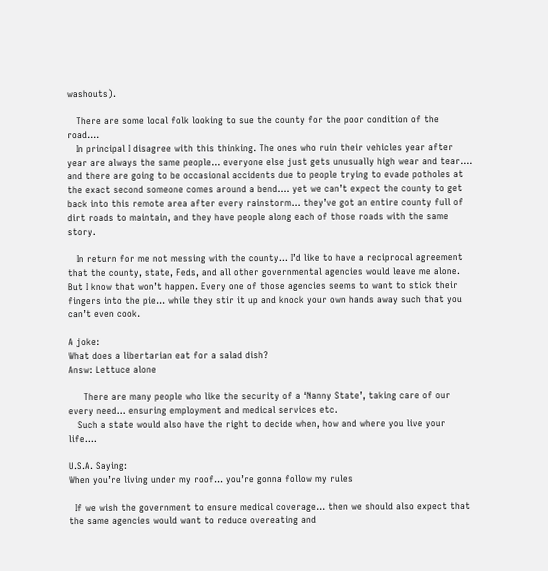washouts).

   There are some local folk looking to sue the county for the poor condition of the road….
   In principal I disagree with this thinking. The ones who ruin their vehicles year after year are always the same people… everyone else just gets unusually high wear and tear…. and there are going to be occasional accidents due to people trying to evade potholes at the exact second someone comes around a bend…. yet we can’t expect the county to get back into this remote area after every rainstorm… they’ve got an entire county full of dirt roads to maintain, and they have people along each of those roads with the same story.

   In return for me not messing with the county… I’d like to have a reciprocal agreement that the county, state, Feds, and all other governmental agencies would leave me alone.  But I know that won’t happen. Every one of those agencies seems to want to stick their fingers into the pie… while they stir it up and knock your own hands away such that you can’t even cook.

A joke:
What does a libertarian eat for a salad dish?
Answ: Lettuce alone

     There are many people who like the security of a ‘Nanny State’, taking care of our every need… ensuring employment and medical services etc.
   Such a state would also have the right to decide when, how and where you live your life….

U.S.A. Saying:
When you’re living under my roof… you’re gonna follow my rules

  If we wish the government to ensure medical coverage… then we should also expect that the same agencies would want to reduce overeating and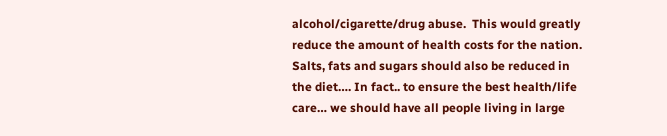alcohol/cigarette/drug abuse.  This would greatly reduce the amount of health costs for the nation.  Salts, fats and sugars should also be reduced in the diet…. In fact.. to ensure the best health/life care… we should have all people living in large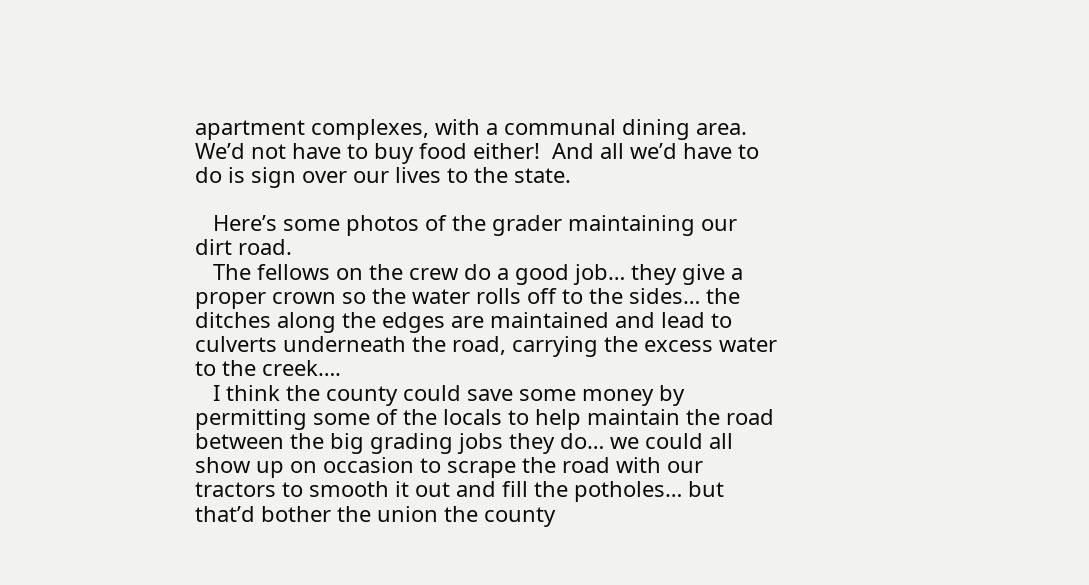apartment complexes, with a communal dining area. We’d not have to buy food either!  And all we’d have to do is sign over our lives to the state.

   Here’s some photos of the grader maintaining our dirt road.
   The fellows on the crew do a good job… they give a proper crown so the water rolls off to the sides… the ditches along the edges are maintained and lead to culverts underneath the road, carrying the excess water to the creek….
   I think the county could save some money by permitting some of the locals to help maintain the road between the big grading jobs they do… we could all show up on occasion to scrape the road with our tractors to smooth it out and fill the potholes… but that’d bother the union the county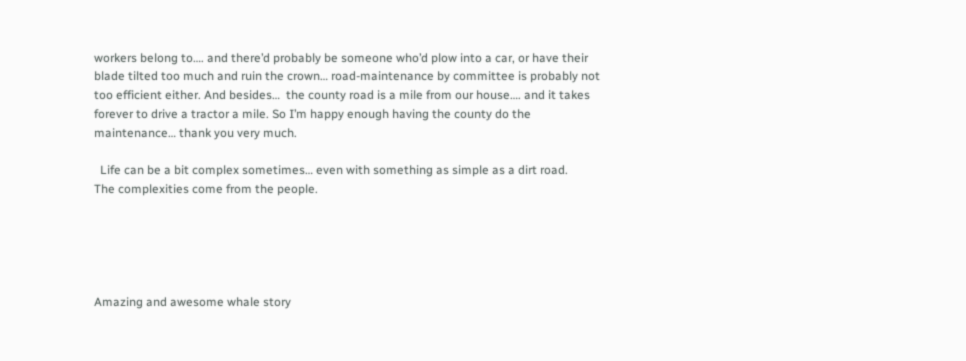workers belong to…. and there’d probably be someone who’d plow into a car, or have their blade tilted too much and ruin the crown… road-maintenance by committee is probably not too efficient either. And besides…  the county road is a mile from our house…. and it takes forever to drive a tractor a mile. So I’m happy enough having the county do the maintenance… thank you very much.

  Life can be a bit complex sometimes… even with something as simple as a dirt road.
The complexities come from the people.





Amazing and awesome whale story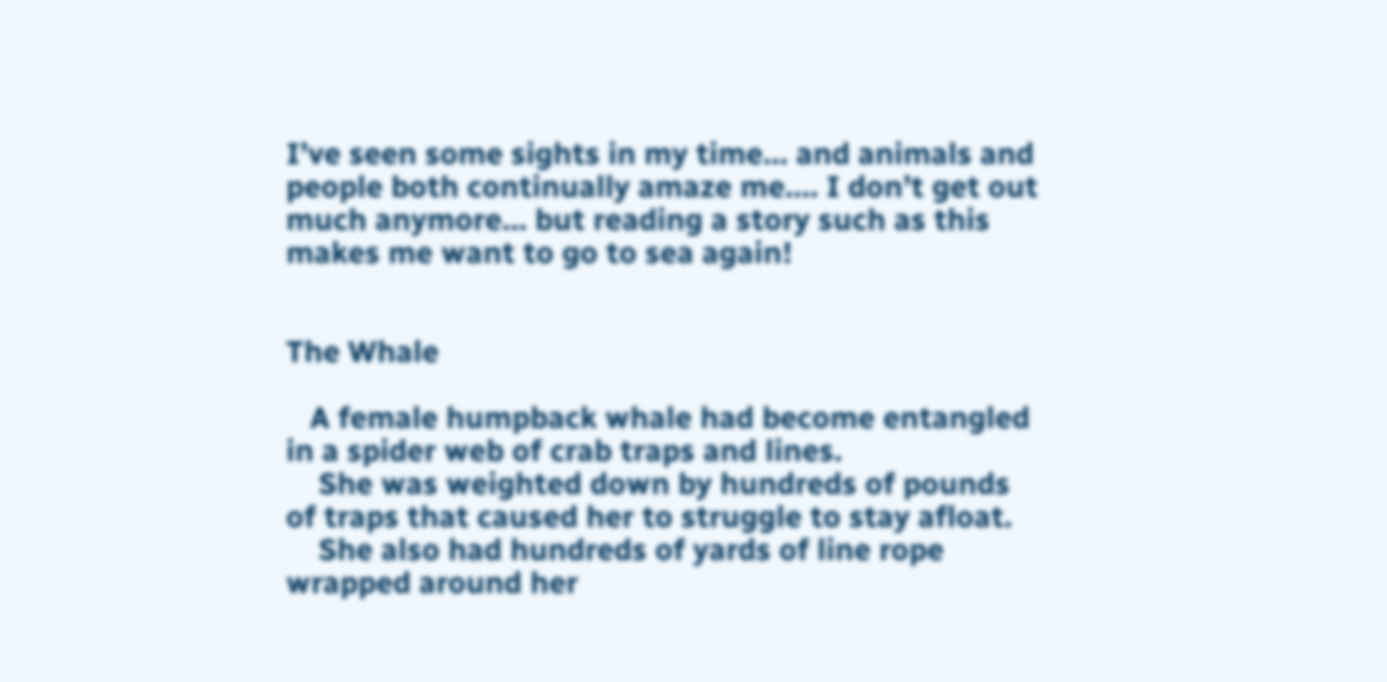I’ve seen some sights in my time… and animals and people both continually amaze me…. I don’t get out much anymore… but reading a story such as this makes me want to go to sea again!


The Whale

   A female humpback whale had become entangled in a spider web of crab traps and lines.
    She was weighted down by hundreds of pounds of traps that caused her to struggle to stay afloat.
    She also had hundreds of yards of line rope wrapped around her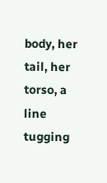body, her tail, her torso, a line tugging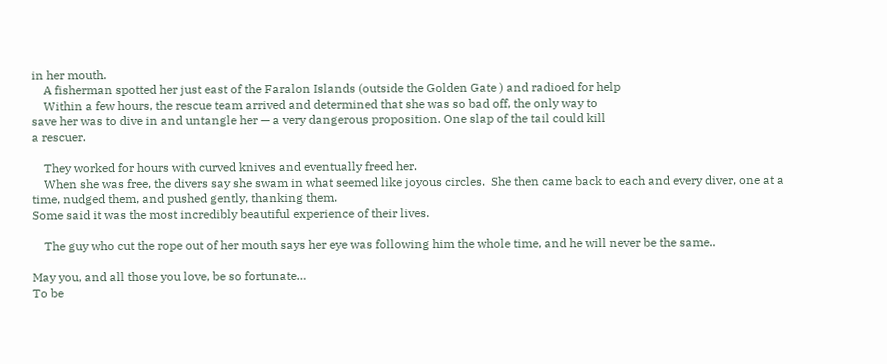in her mouth.
    A fisherman spotted her just east of the Faralon Islands (outside the Golden Gate ) and radioed for help
    Within a few hours, the rescue team arrived and determined that she was so bad off, the only way to
save her was to dive in and untangle her — a very dangerous proposition. One slap of the tail could kill
a rescuer.

    They worked for hours with curved knives and eventually freed her.
    When she was free, the divers say she swam in what seemed like joyous circles.  She then came back to each and every diver, one at a time, nudged them, and pushed gently, thanking them.
Some said it was the most incredibly beautiful experience of their lives.

    The guy who cut the rope out of her mouth says her eye was following him the whole time, and he will never be the same..

May you, and all those you love, be so fortunate…
To be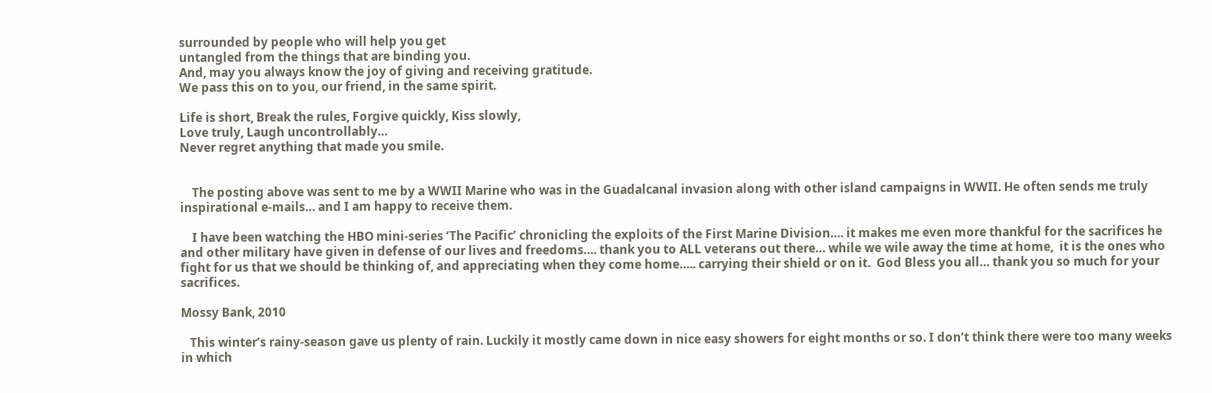surrounded by people who will help you get
untangled from the things that are binding you.
And, may you always know the joy of giving and receiving gratitude.
We pass this on to you, our friend, in the same spirit.

Life is short, Break the rules, Forgive quickly, Kiss slowly,
Love truly, Laugh uncontrollably…
Never regret anything that made you smile.


    The posting above was sent to me by a WWII Marine who was in the Guadalcanal invasion along with other island campaigns in WWII. He often sends me truly inspirational e-mails… and I am happy to receive them.

    I have been watching the HBO mini-series ‘The Pacific’ chronicling the exploits of the First Marine Division…. it makes me even more thankful for the sacrifices he and other military have given in defense of our lives and freedoms…. thank you to ALL veterans out there… while we wile away the time at home,  it is the ones who fight for us that we should be thinking of, and appreciating when they come home….. carrying their shield or on it.  God Bless you all… thank you so much for your sacrifices.

Mossy Bank, 2010

   This winter’s rainy-season gave us plenty of rain. Luckily it mostly came down in nice easy showers for eight months or so. I don’t think there were too many weeks in which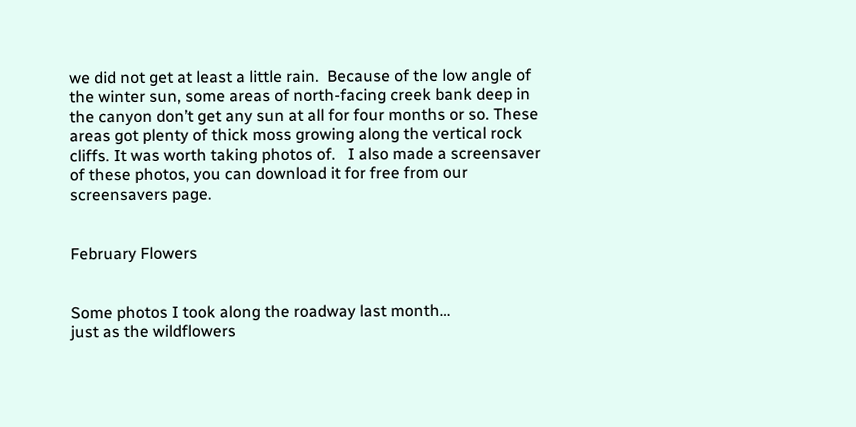we did not get at least a little rain.  Because of the low angle of the winter sun, some areas of north-facing creek bank deep in the canyon don’t get any sun at all for four months or so. These areas got plenty of thick moss growing along the vertical rock cliffs. It was worth taking photos of.   I also made a screensaver of these photos, you can download it for free from our screensavers page.


February Flowers


Some photos I took along the roadway last month…
just as the wildflowers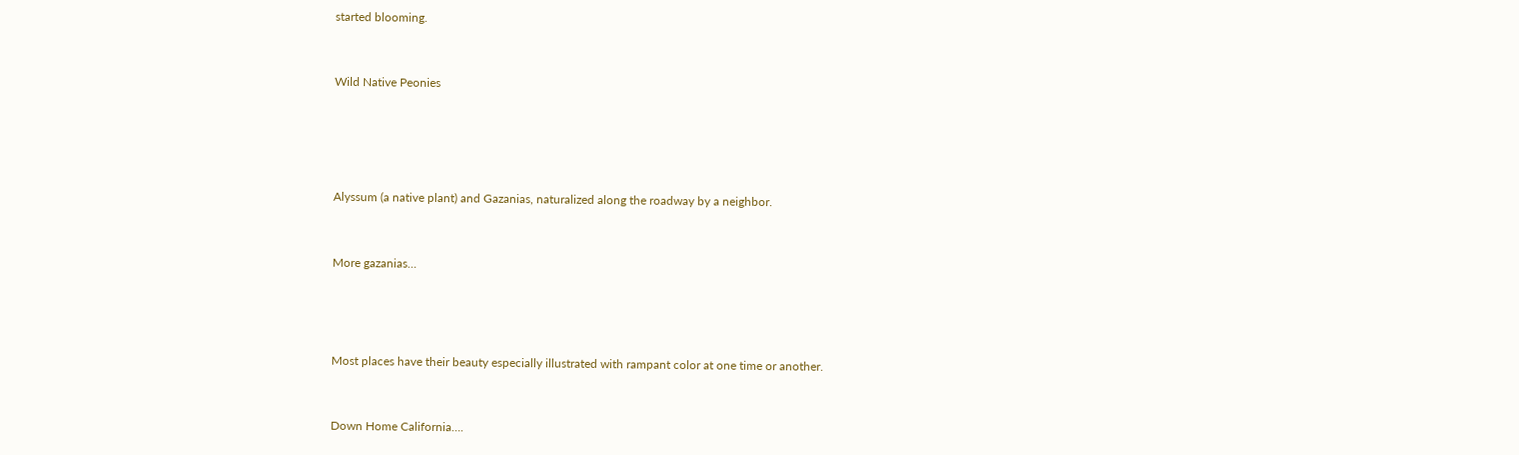started blooming.



Wild Native Peonies






Alyssum (a native plant) and Gazanias, naturalized along the roadway by a neighbor.



More gazanias…





Most places have their beauty especially illustrated with rampant color at one time or another.



Down Home California….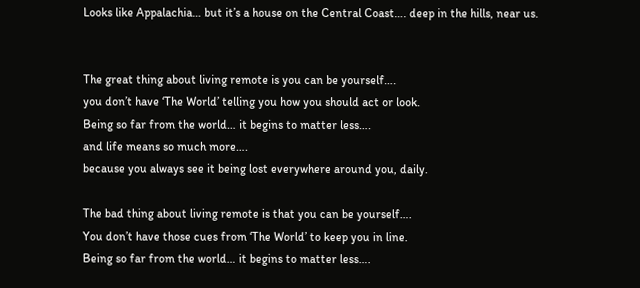Looks like Appalachia… but it’s a house on the Central Coast…. deep in the hills, near us.


The great thing about living remote is you can be yourself….
you don’t have ‘The World’ telling you how you should act or look.
Being so far from the world… it begins to matter less….
and life means so much more….
because you always see it being lost everywhere around you, daily.

The bad thing about living remote is that you can be yourself….
You don’t have those cues from ‘The World’ to keep you in line.
Being so far from the world… it begins to matter less….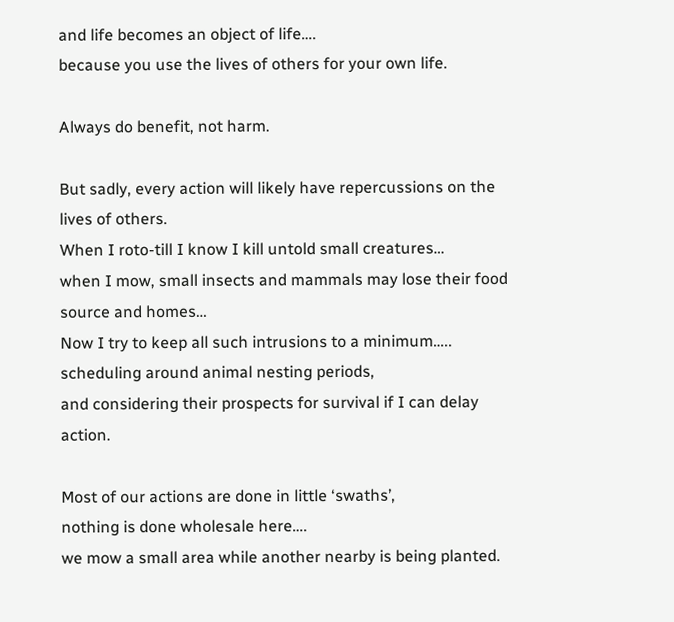and life becomes an object of life….
because you use the lives of others for your own life.

Always do benefit, not harm.

But sadly, every action will likely have repercussions on the lives of others.
When I roto-till I know I kill untold small creatures…
when I mow, small insects and mammals may lose their food source and homes…
Now I try to keep all such intrusions to a minimum…..
scheduling around animal nesting periods,
and considering their prospects for survival if I can delay action.

Most of our actions are done in little ‘swaths’,
nothing is done wholesale here….
we mow a small area while another nearby is being planted.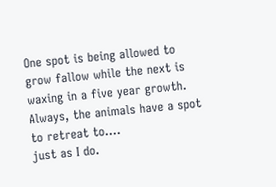One spot is being allowed to grow fallow while the next is waxing in a five year growth.
Always, the animals have a spot to retreat to….
just as I do.